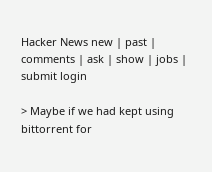Hacker News new | past | comments | ask | show | jobs | submit login

> Maybe if we had kept using bittorrent for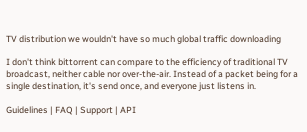TV distribution we wouldn't have so much global traffic downloading

I don't think bittorrent can compare to the efficiency of traditional TV broadcast, neither cable nor over-the-air. Instead of a packet being for a single destination, it's send once, and everyone just listens in.

Guidelines | FAQ | Support | API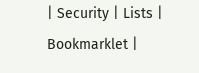| Security | Lists | Bookmarklet |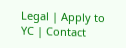Legal | Apply to YC | Contact